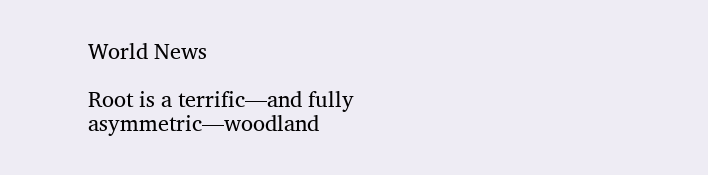World News

Root is a terrific—and fully asymmetric—woodland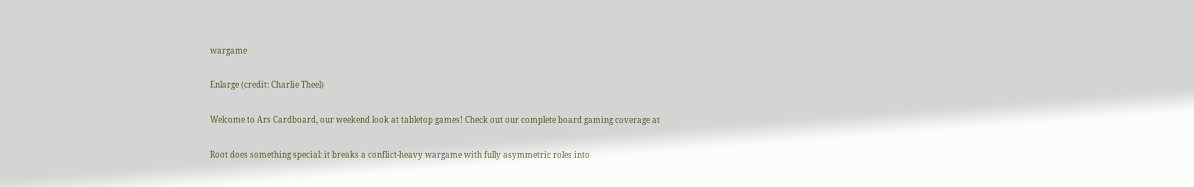wargame

Enlarge (credit: Charlie Theel)

Welcome to Ars Cardboard, our weekend look at tabletop games! Check out our complete board gaming coverage at

Root does something special: it breaks a conflict-heavy wargame with fully asymmetric roles into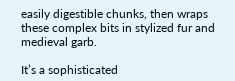easily digestible chunks, then wraps these complex bits in stylized fur and medieval garb.

It’s a sophisticated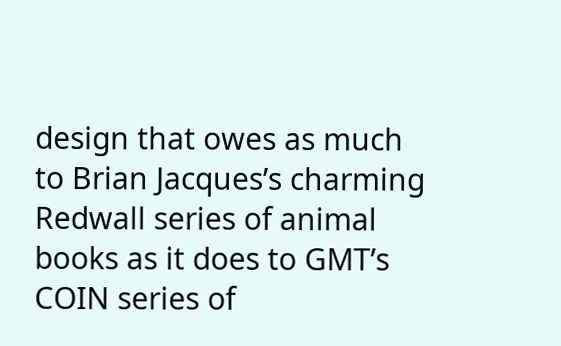design that owes as much to Brian Jacques’s charming Redwall series of animal books as it does to GMT’s COIN series of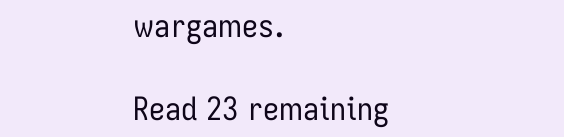wargames.

Read 23 remaining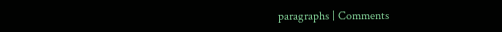paragraphs | Comments